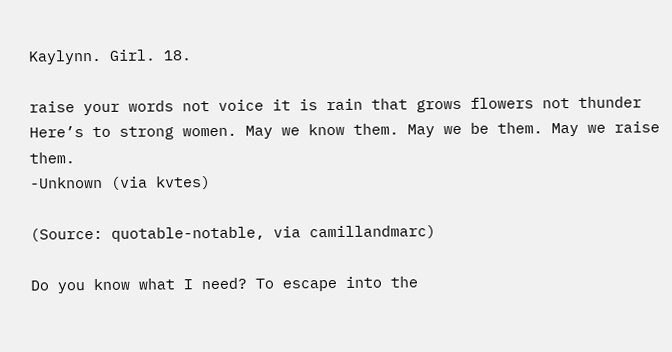Kaylynn. Girl. 18.

raise your words not voice it is rain that grows flowers not thunder
Here’s to strong women. May we know them. May we be them. May we raise them.
-Unknown (via kvtes)

(Source: quotable-notable, via camillandmarc)

Do you know what I need? To escape into the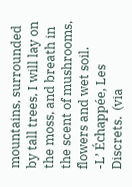mountains, surrounded by tall trees, I will lay on the moss, and breath in the scent of mushrooms, flowers and wet soil.
-L’ Échappée, Les Discrets.  (via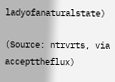ladyofanaturalstate)

(Source: ntrvrts, via accepttheflux)